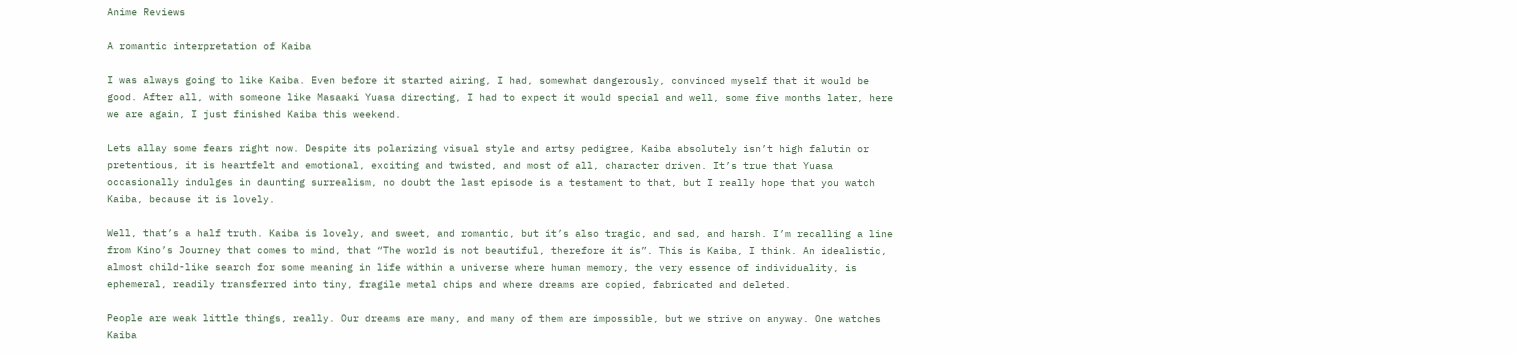Anime Reviews

A romantic interpretation of Kaiba

I was always going to like Kaiba. Even before it started airing, I had, somewhat dangerously, convinced myself that it would be good. After all, with someone like Masaaki Yuasa directing, I had to expect it would special and well, some five months later, here we are again, I just finished Kaiba this weekend.

Lets allay some fears right now. Despite its polarizing visual style and artsy pedigree, Kaiba absolutely isn’t high falutin or pretentious, it is heartfelt and emotional, exciting and twisted, and most of all, character driven. It’s true that Yuasa occasionally indulges in daunting surrealism, no doubt the last episode is a testament to that, but I really hope that you watch Kaiba, because it is lovely.

Well, that’s a half truth. Kaiba is lovely, and sweet, and romantic, but it’s also tragic, and sad, and harsh. I’m recalling a line from Kino’s Journey that comes to mind, that “The world is not beautiful, therefore it is”. This is Kaiba, I think. An idealistic, almost child-like search for some meaning in life within a universe where human memory, the very essence of individuality, is ephemeral, readily transferred into tiny, fragile metal chips and where dreams are copied, fabricated and deleted.

People are weak little things, really. Our dreams are many, and many of them are impossible, but we strive on anyway. One watches Kaiba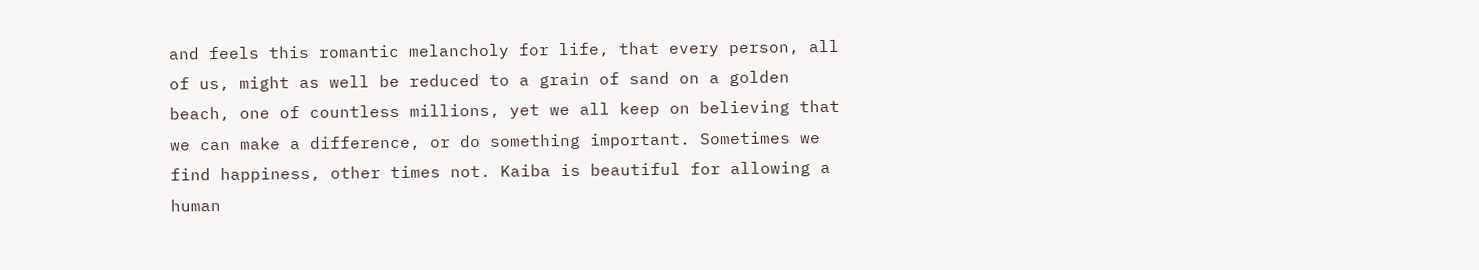and feels this romantic melancholy for life, that every person, all of us, might as well be reduced to a grain of sand on a golden beach, one of countless millions, yet we all keep on believing that we can make a difference, or do something important. Sometimes we find happiness, other times not. Kaiba is beautiful for allowing a human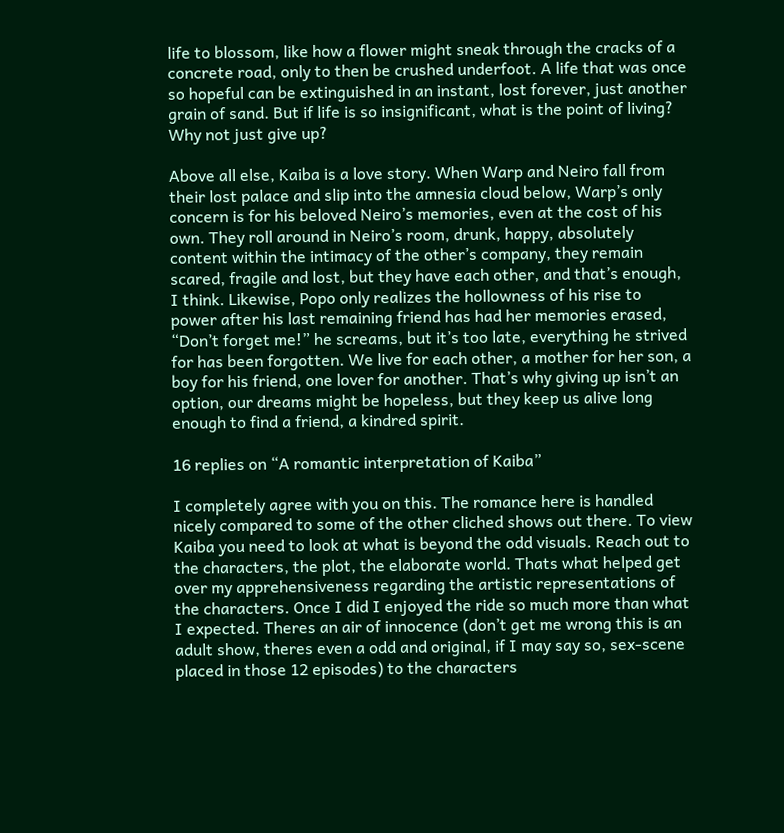life to blossom, like how a flower might sneak through the cracks of a concrete road, only to then be crushed underfoot. A life that was once so hopeful can be extinguished in an instant, lost forever, just another grain of sand. But if life is so insignificant, what is the point of living? Why not just give up?

Above all else, Kaiba is a love story. When Warp and Neiro fall from their lost palace and slip into the amnesia cloud below, Warp’s only concern is for his beloved Neiro’s memories, even at the cost of his own. They roll around in Neiro’s room, drunk, happy, absolutely content within the intimacy of the other’s company, they remain scared, fragile and lost, but they have each other, and that’s enough, I think. Likewise, Popo only realizes the hollowness of his rise to power after his last remaining friend has had her memories erased, “Don’t forget me!” he screams, but it’s too late, everything he strived for has been forgotten. We live for each other, a mother for her son, a boy for his friend, one lover for another. That’s why giving up isn’t an option, our dreams might be hopeless, but they keep us alive long enough to find a friend, a kindred spirit.

16 replies on “A romantic interpretation of Kaiba”

I completely agree with you on this. The romance here is handled nicely compared to some of the other cliched shows out there. To view Kaiba you need to look at what is beyond the odd visuals. Reach out to the characters, the plot, the elaborate world. Thats what helped get over my apprehensiveness regarding the artistic representations of the characters. Once I did I enjoyed the ride so much more than what I expected. Theres an air of innocence (don’t get me wrong this is an adult show, theres even a odd and original, if I may say so, sex-scene placed in those 12 episodes) to the characters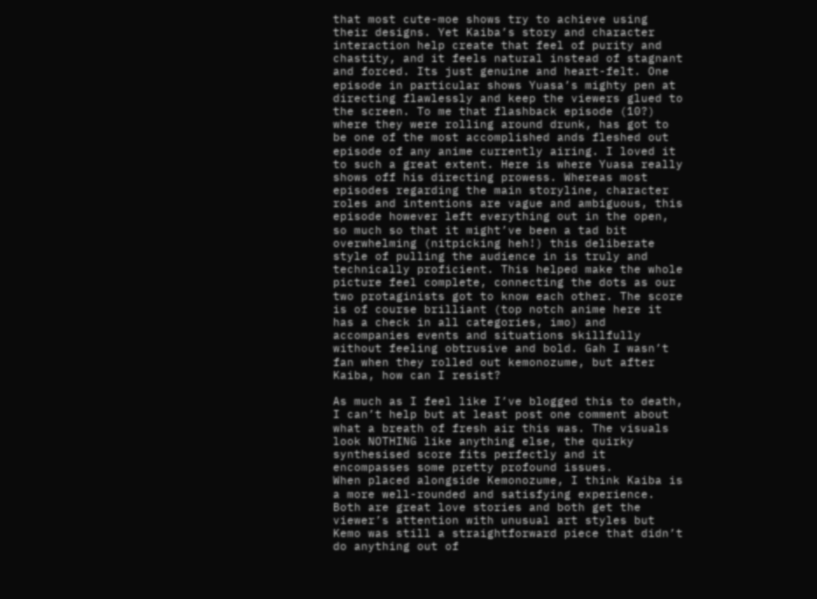that most cute-moe shows try to achieve using their designs. Yet Kaiba’s story and character interaction help create that feel of purity and chastity, and it feels natural instead of stagnant and forced. Its just genuine and heart-felt. One episode in particular shows Yuasa’s mighty pen at directing flawlessly and keep the viewers glued to the screen. To me that flashback episode (10?) where they were rolling around drunk, has got to be one of the most accomplished ands fleshed out episode of any anime currently airing. I loved it to such a great extent. Here is where Yuasa really shows off his directing prowess. Whereas most episodes regarding the main storyline, character roles and intentions are vague and ambiguous, this episode however left everything out in the open, so much so that it might’ve been a tad bit overwhelming (nitpicking heh!) this deliberate style of pulling the audience in is truly and technically proficient. This helped make the whole picture feel complete, connecting the dots as our two protaginists got to know each other. The score is of course brilliant (top notch anime here it has a check in all categories, imo) and accompanies events and situations skillfully without feeling obtrusive and bold. Gah I wasn’t fan when they rolled out kemonozume, but after Kaiba, how can I resist?

As much as I feel like I’ve blogged this to death, I can’t help but at least post one comment about what a breath of fresh air this was. The visuals look NOTHING like anything else, the quirky synthesised score fits perfectly and it encompasses some pretty profound issues.
When placed alongside Kemonozume, I think Kaiba is a more well-rounded and satisfying experience. Both are great love stories and both get the viewer’s attention with unusual art styles but Kemo was still a straightforward piece that didn’t do anything out of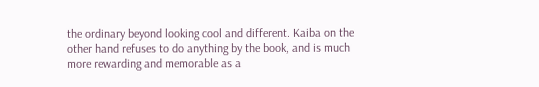the ordinary beyond looking cool and different. Kaiba on the other hand refuses to do anything by the book, and is much more rewarding and memorable as a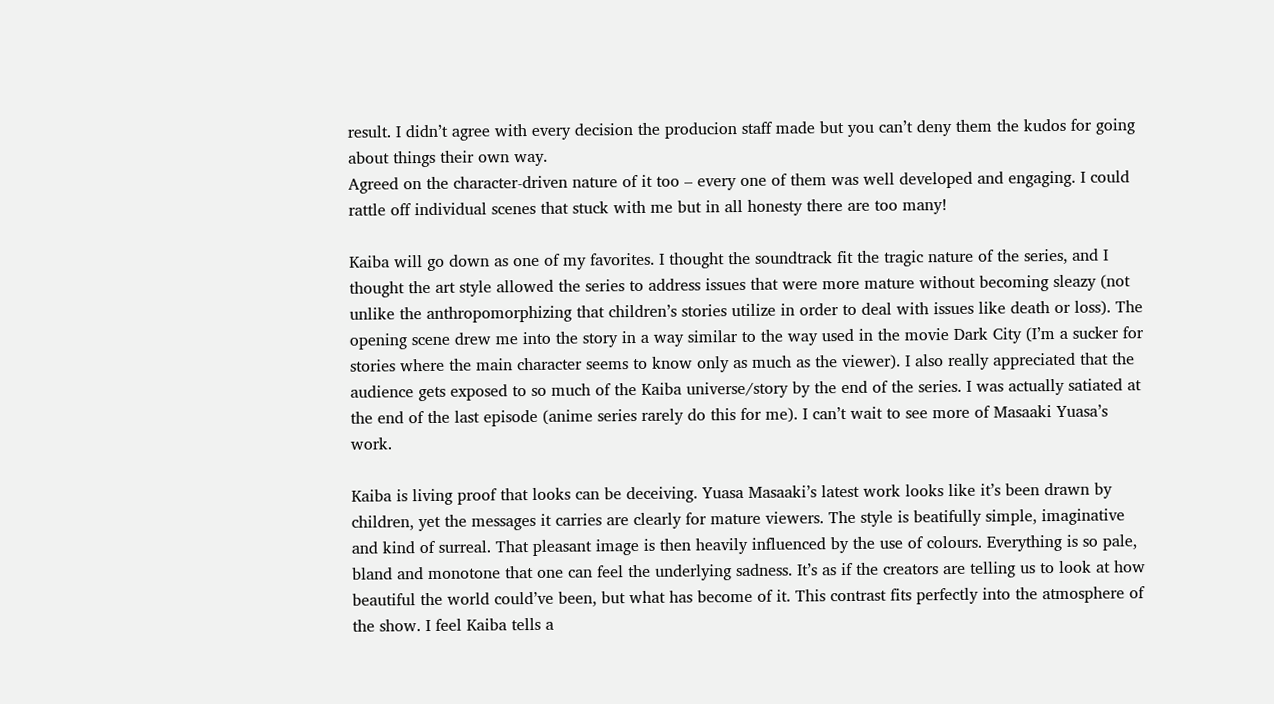result. I didn’t agree with every decision the producion staff made but you can’t deny them the kudos for going about things their own way.
Agreed on the character-driven nature of it too – every one of them was well developed and engaging. I could rattle off individual scenes that stuck with me but in all honesty there are too many!

Kaiba will go down as one of my favorites. I thought the soundtrack fit the tragic nature of the series, and I thought the art style allowed the series to address issues that were more mature without becoming sleazy (not unlike the anthropomorphizing that children’s stories utilize in order to deal with issues like death or loss). The opening scene drew me into the story in a way similar to the way used in the movie Dark City (I’m a sucker for stories where the main character seems to know only as much as the viewer). I also really appreciated that the audience gets exposed to so much of the Kaiba universe/story by the end of the series. I was actually satiated at the end of the last episode (anime series rarely do this for me). I can’t wait to see more of Masaaki Yuasa’s work.

Kaiba is living proof that looks can be deceiving. Yuasa Masaaki’s latest work looks like it’s been drawn by children, yet the messages it carries are clearly for mature viewers. The style is beatifully simple, imaginative and kind of surreal. That pleasant image is then heavily influenced by the use of colours. Everything is so pale, bland and monotone that one can feel the underlying sadness. It’s as if the creators are telling us to look at how beautiful the world could’ve been, but what has become of it. This contrast fits perfectly into the atmosphere of the show. I feel Kaiba tells a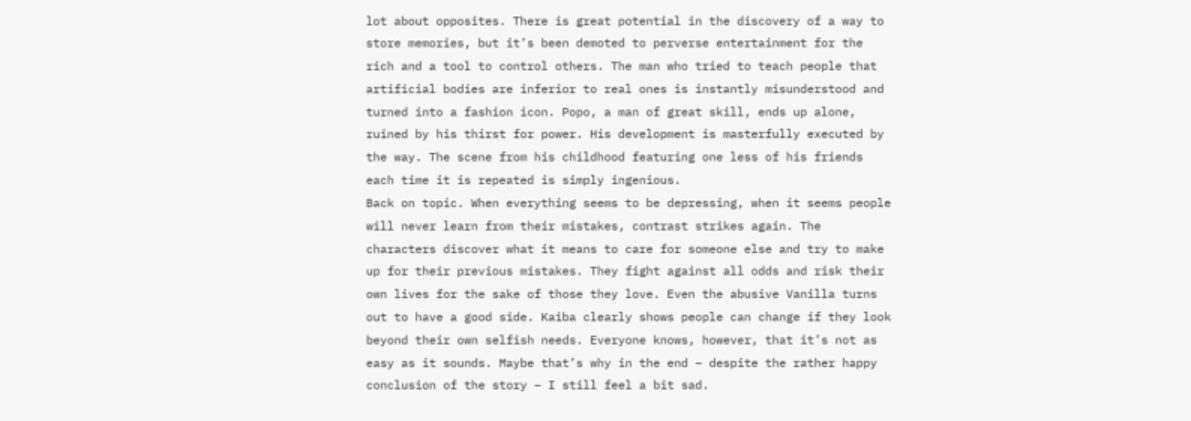lot about opposites. There is great potential in the discovery of a way to store memories, but it’s been demoted to perverse entertainment for the rich and a tool to control others. The man who tried to teach people that artificial bodies are inferior to real ones is instantly misunderstood and turned into a fashion icon. Popo, a man of great skill, ends up alone, ruined by his thirst for power. His development is masterfully executed by the way. The scene from his childhood featuring one less of his friends each time it is repeated is simply ingenious.
Back on topic. When everything seems to be depressing, when it seems people will never learn from their mistakes, contrast strikes again. The characters discover what it means to care for someone else and try to make up for their previous mistakes. They fight against all odds and risk their own lives for the sake of those they love. Even the abusive Vanilla turns out to have a good side. Kaiba clearly shows people can change if they look beyond their own selfish needs. Everyone knows, however, that it’s not as easy as it sounds. Maybe that’s why in the end – despite the rather happy conclusion of the story – I still feel a bit sad.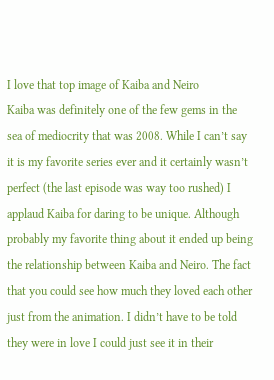I love that top image of Kaiba and Neiro
Kaiba was definitely one of the few gems in the sea of mediocrity that was 2008. While I can’t say it is my favorite series ever and it certainly wasn’t perfect (the last episode was way too rushed) I applaud Kaiba for daring to be unique. Although probably my favorite thing about it ended up being the relationship between Kaiba and Neiro. The fact that you could see how much they loved each other just from the animation. I didn’t have to be told they were in love I could just see it in their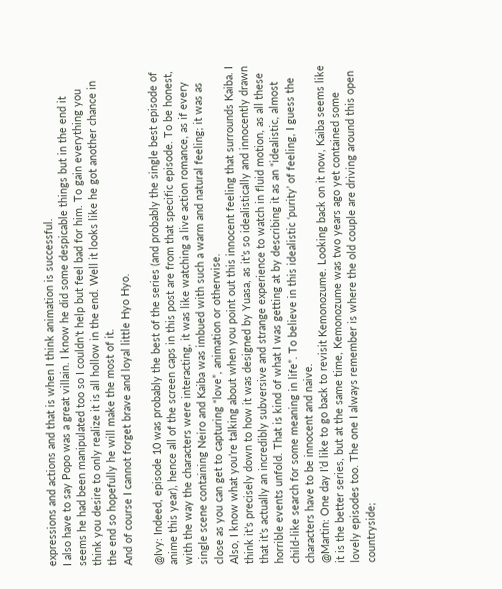expressions and actions and that is when I think animation is successful.
I also have to say Popo was a great villain. I know he did some despicable things but in the end it seems he had been manipulated too so I couldn’t help but feel bad for him. To gain everything you think you desire to only realize it is all hollow in the end. Well it looks like he got another chance in the end so hopefully he will make the most of it.
And of course I cannot forget brave and loyal little Hyo Hyo.

@Ivy: Indeed, episode 10 was probably the best of the series (and probably the single best episode of anime this year), hence all of the screen caps in this post are from that specific episode. To be honest, with the way the characters were interacting, it was like watching a live action romance, as if every single scene containing Neiro and Kaiba was imbued with such a warm and natural feeling; it was as close as you can get to capturing “love”, animation or otherwise.
Also, I know what you’re talking about when you point out this innocent feeling that surrounds Kaiba. I think it’s precisely down to how it was designed by Yuasa, as it’s so idealistically and innocently drawn that it’s actually an incredibly subversive and strange experience to watch in fluid motion, as all these horrible events unfold. That is kind of what I was getting at by describing it as an “idealistic, almost child-like search for some meaning in life”. To believe in this idealistic ‘purity’ of feeling, I guess the characters have to be innocent and naive.
@Martin: One day I’d like to go back to revisit Kemonozume. Looking back on it now, Kaiba seems like it is the better series, but at the same time, Kemonozume was two years ago yet contained some lovely episodes too. The one I always remember is where the old couple are driving around this open countryside;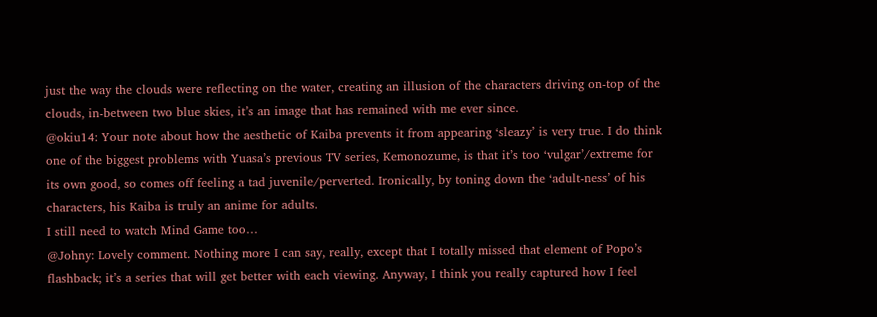just the way the clouds were reflecting on the water, creating an illusion of the characters driving on-top of the clouds, in-between two blue skies, it’s an image that has remained with me ever since.
@okiu14: Your note about how the aesthetic of Kaiba prevents it from appearing ‘sleazy’ is very true. I do think one of the biggest problems with Yuasa’s previous TV series, Kemonozume, is that it’s too ‘vulgar’/extreme for its own good, so comes off feeling a tad juvenile/perverted. Ironically, by toning down the ‘adult-ness’ of his characters, his Kaiba is truly an anime for adults.
I still need to watch Mind Game too…
@Johny: Lovely comment. Nothing more I can say, really, except that I totally missed that element of Popo’s flashback; it’s a series that will get better with each viewing. Anyway, I think you really captured how I feel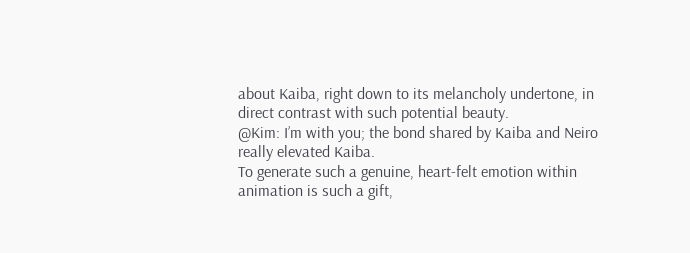about Kaiba, right down to its melancholy undertone, in direct contrast with such potential beauty.
@Kim: I’m with you; the bond shared by Kaiba and Neiro really elevated Kaiba.
To generate such a genuine, heart-felt emotion within animation is such a gift,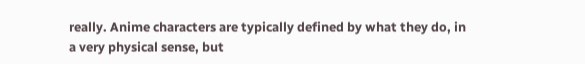really. Anime characters are typically defined by what they do, in a very physical sense, but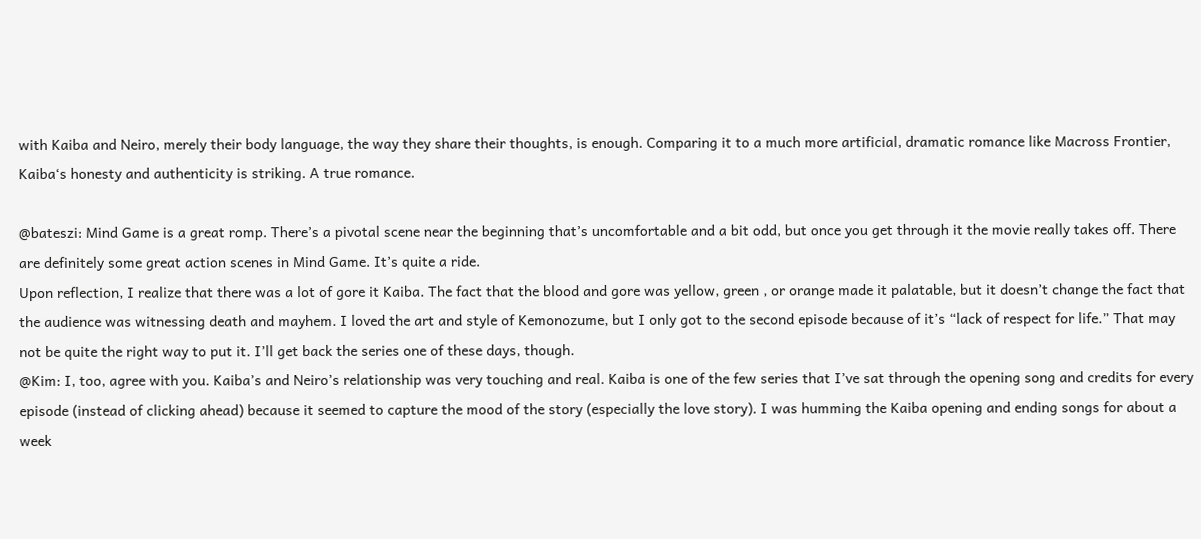with Kaiba and Neiro, merely their body language, the way they share their thoughts, is enough. Comparing it to a much more artificial, dramatic romance like Macross Frontier, Kaiba‘s honesty and authenticity is striking. A true romance.

@bateszi: Mind Game is a great romp. There’s a pivotal scene near the beginning that’s uncomfortable and a bit odd, but once you get through it the movie really takes off. There are definitely some great action scenes in Mind Game. It’s quite a ride.
Upon reflection, I realize that there was a lot of gore it Kaiba. The fact that the blood and gore was yellow, green , or orange made it palatable, but it doesn’t change the fact that the audience was witnessing death and mayhem. I loved the art and style of Kemonozume, but I only got to the second episode because of it’s “lack of respect for life.” That may not be quite the right way to put it. I’ll get back the series one of these days, though.
@Kim: I, too, agree with you. Kaiba’s and Neiro’s relationship was very touching and real. Kaiba is one of the few series that I’ve sat through the opening song and credits for every episode (instead of clicking ahead) because it seemed to capture the mood of the story (especially the love story). I was humming the Kaiba opening and ending songs for about a week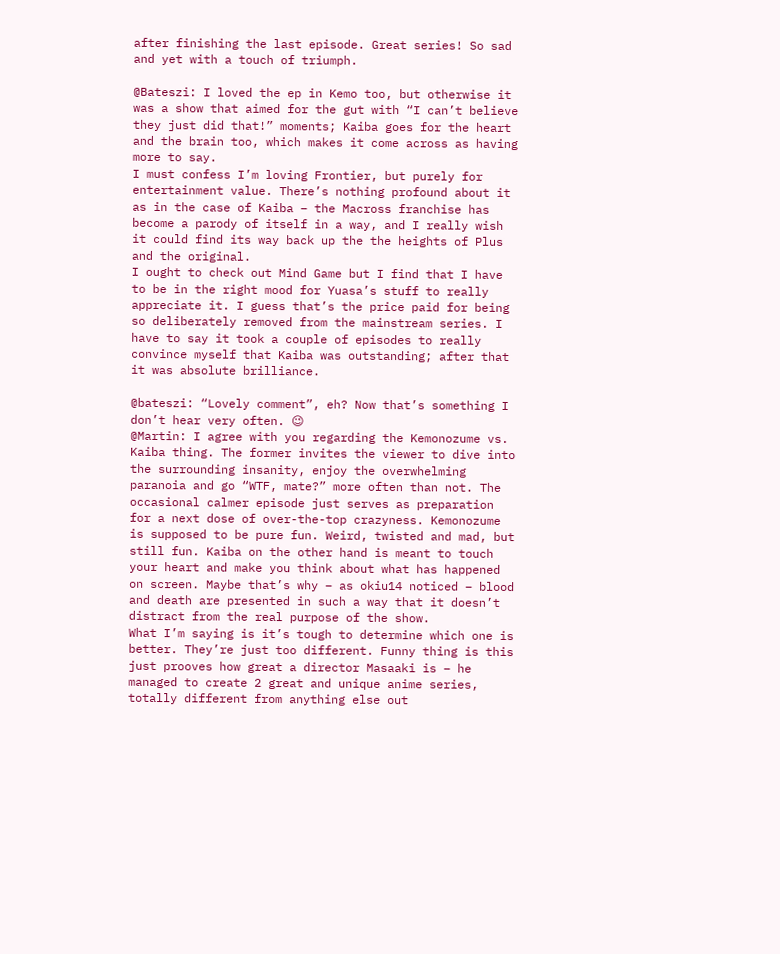after finishing the last episode. Great series! So sad and yet with a touch of triumph.

@Bateszi: I loved the ep in Kemo too, but otherwise it was a show that aimed for the gut with “I can’t believe they just did that!” moments; Kaiba goes for the heart and the brain too, which makes it come across as having more to say.
I must confess I’m loving Frontier, but purely for entertainment value. There’s nothing profound about it as in the case of Kaiba – the Macross franchise has become a parody of itself in a way, and I really wish it could find its way back up the the heights of Plus and the original.
I ought to check out Mind Game but I find that I have to be in the right mood for Yuasa’s stuff to really appreciate it. I guess that’s the price paid for being so deliberately removed from the mainstream series. I have to say it took a couple of episodes to really convince myself that Kaiba was outstanding; after that it was absolute brilliance.

@bateszi: “Lovely comment”, eh? Now that’s something I don’t hear very often. 😉
@Martin: I agree with you regarding the Kemonozume vs. Kaiba thing. The former invites the viewer to dive into the surrounding insanity, enjoy the overwhelming paranoia and go “WTF, mate?” more often than not. The occasional calmer episode just serves as preparation for a next dose of over-the-top crazyness. Kemonozume is supposed to be pure fun. Weird, twisted and mad, but still fun. Kaiba on the other hand is meant to touch your heart and make you think about what has happened on screen. Maybe that’s why – as okiu14 noticed – blood and death are presented in such a way that it doesn’t distract from the real purpose of the show.
What I’m saying is it’s tough to determine which one is better. They’re just too different. Funny thing is this just prooves how great a director Masaaki is – he managed to create 2 great and unique anime series, totally different from anything else out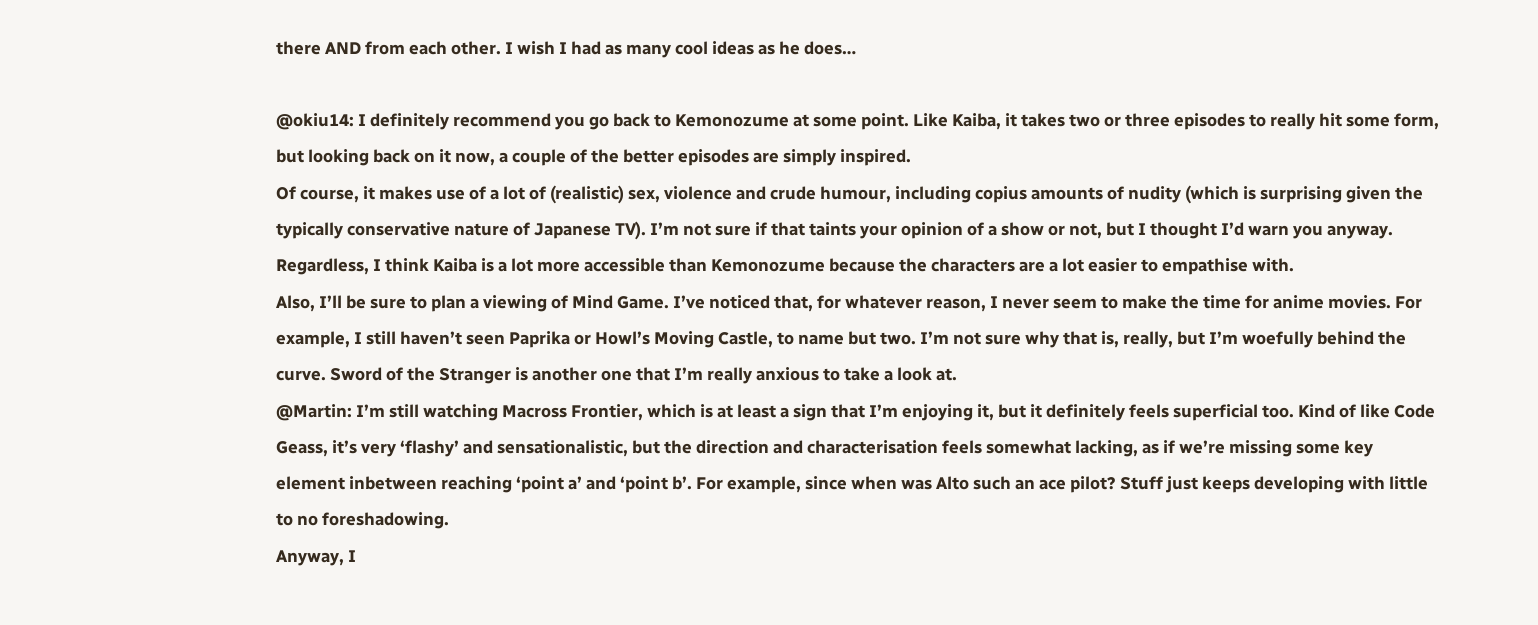there AND from each other. I wish I had as many cool ideas as he does…

@okiu14: I definitely recommend you go back to Kemonozume at some point. Like Kaiba, it takes two or three episodes to really hit some form, but looking back on it now, a couple of the better episodes are simply inspired.
Of course, it makes use of a lot of (realistic) sex, violence and crude humour, including copius amounts of nudity (which is surprising given the typically conservative nature of Japanese TV). I’m not sure if that taints your opinion of a show or not, but I thought I’d warn you anyway. Regardless, I think Kaiba is a lot more accessible than Kemonozume because the characters are a lot easier to empathise with.
Also, I’ll be sure to plan a viewing of Mind Game. I’ve noticed that, for whatever reason, I never seem to make the time for anime movies. For example, I still haven’t seen Paprika or Howl’s Moving Castle, to name but two. I’m not sure why that is, really, but I’m woefully behind the curve. Sword of the Stranger is another one that I’m really anxious to take a look at.
@Martin: I’m still watching Macross Frontier, which is at least a sign that I’m enjoying it, but it definitely feels superficial too. Kind of like Code Geass, it’s very ‘flashy’ and sensationalistic, but the direction and characterisation feels somewhat lacking, as if we’re missing some key element inbetween reaching ‘point a’ and ‘point b’. For example, since when was Alto such an ace pilot? Stuff just keeps developing with little to no foreshadowing.
Anyway, I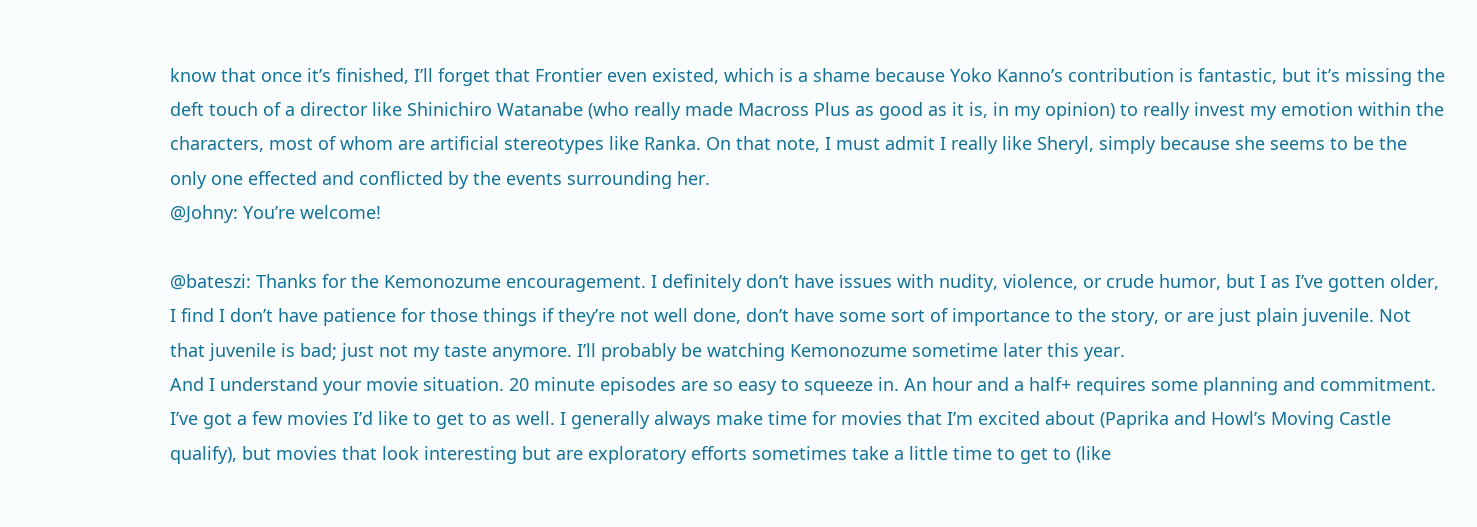know that once it’s finished, I’ll forget that Frontier even existed, which is a shame because Yoko Kanno’s contribution is fantastic, but it’s missing the deft touch of a director like Shinichiro Watanabe (who really made Macross Plus as good as it is, in my opinion) to really invest my emotion within the characters, most of whom are artificial stereotypes like Ranka. On that note, I must admit I really like Sheryl, simply because she seems to be the only one effected and conflicted by the events surrounding her.
@Johny: You’re welcome!

@bateszi: Thanks for the Kemonozume encouragement. I definitely don’t have issues with nudity, violence, or crude humor, but I as I’ve gotten older, I find I don’t have patience for those things if they’re not well done, don’t have some sort of importance to the story, or are just plain juvenile. Not that juvenile is bad; just not my taste anymore. I’ll probably be watching Kemonozume sometime later this year.
And I understand your movie situation. 20 minute episodes are so easy to squeeze in. An hour and a half+ requires some planning and commitment. I’ve got a few movies I’d like to get to as well. I generally always make time for movies that I’m excited about (Paprika and Howl’s Moving Castle qualify), but movies that look interesting but are exploratory efforts sometimes take a little time to get to (like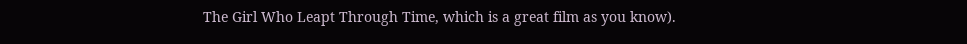The Girl Who Leapt Through Time, which is a great film as you know).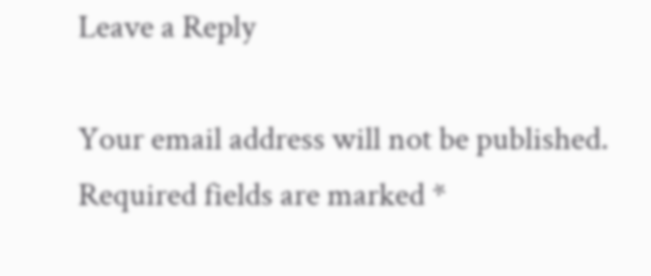Leave a Reply

Your email address will not be published. Required fields are marked *